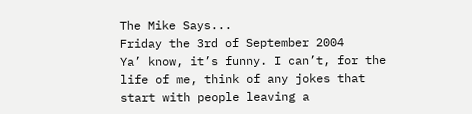The Mike Says...
Friday the 3rd of September 2004
Ya’ know, it’s funny. I can’t, for the life of me, think of any jokes that start with people leaving a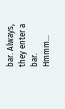bar. Always, they enter a bar. Hmmm…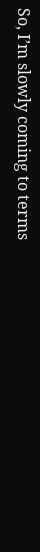So, I’m slowly coming to terms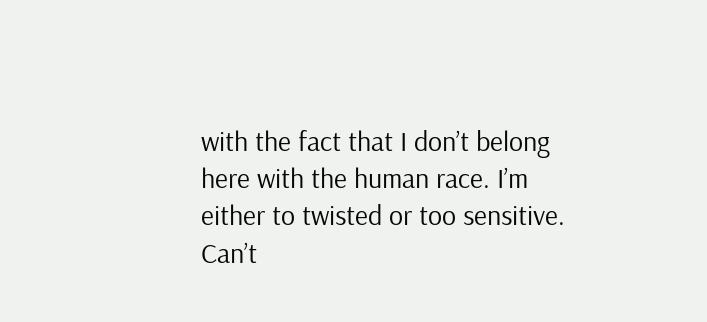with the fact that I don’t belong here with the human race. I’m either to twisted or too sensitive. Can’t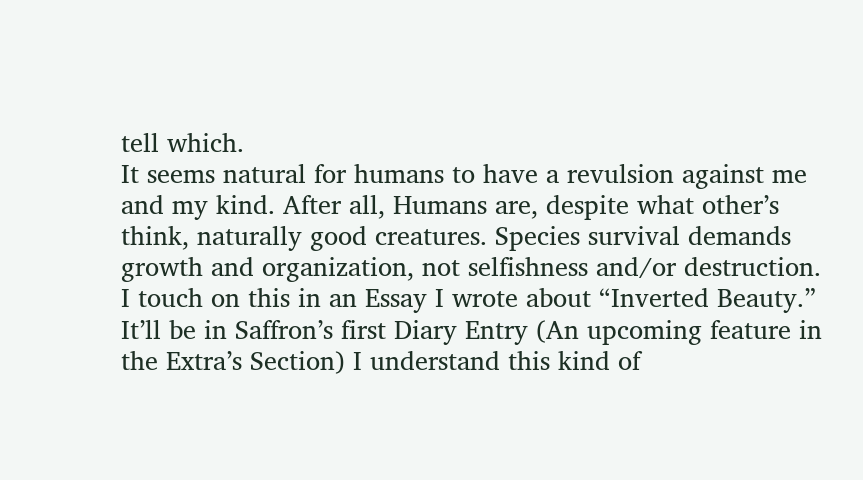tell which.
It seems natural for humans to have a revulsion against me and my kind. After all, Humans are, despite what other’s think, naturally good creatures. Species survival demands growth and organization, not selfishness and/or destruction. I touch on this in an Essay I wrote about “Inverted Beauty.” It’ll be in Saffron’s first Diary Entry (An upcoming feature in the Extra’s Section) I understand this kind of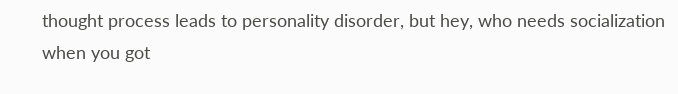thought process leads to personality disorder, but hey, who needs socialization when you got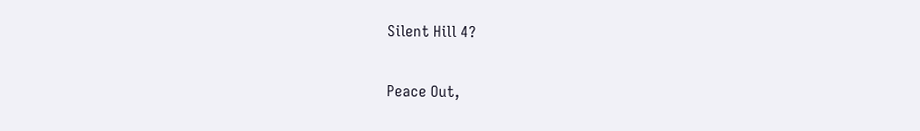Silent Hill 4?

Peace Out,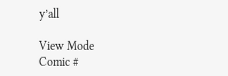y’all

View Mode
Comic #